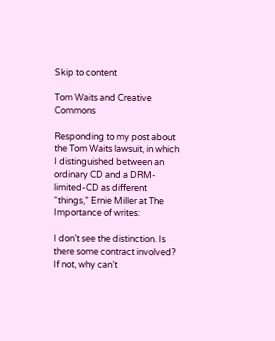Skip to content

Tom Waits and Creative Commons

Responding to my post about the Tom Waits lawsuit, in which I distinguished between an ordinary CD and a DRM-limited-CD as different “things,” Ernie Miller at The Importance of writes:

I don’t see the distinction. Is there some contract involved? If not, why can’t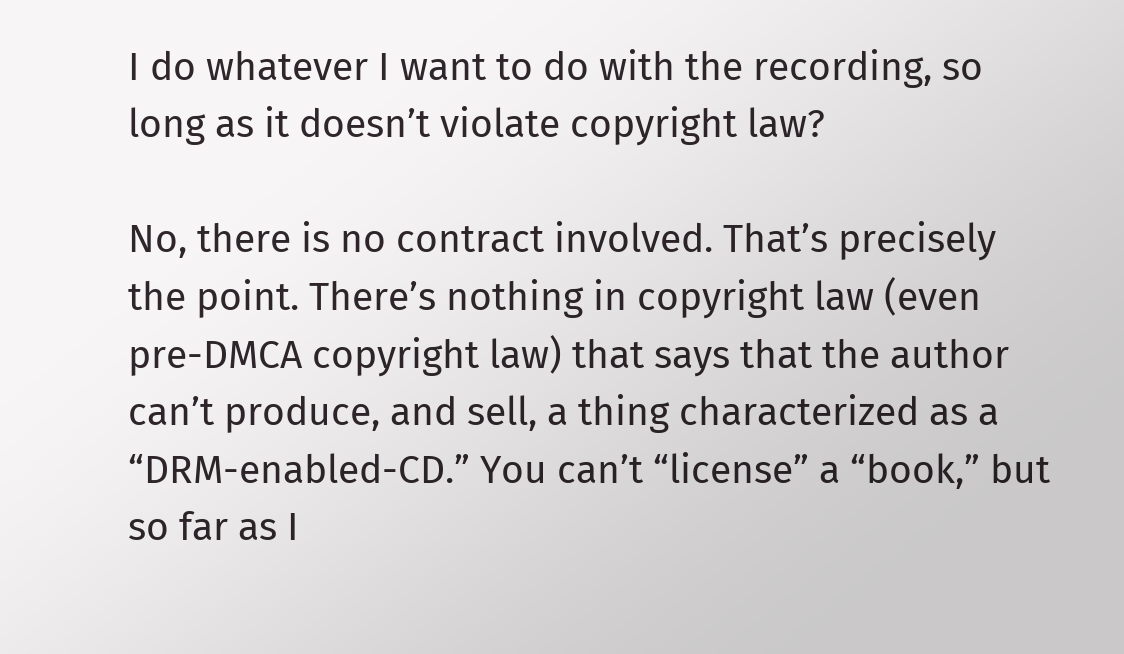I do whatever I want to do with the recording, so long as it doesn’t violate copyright law?

No, there is no contract involved. That’s precisely the point. There’s nothing in copyright law (even pre-DMCA copyright law) that says that the author can’t produce, and sell, a thing characterized as a “DRM-enabled-CD.” You can’t “license” a “book,” but so far as I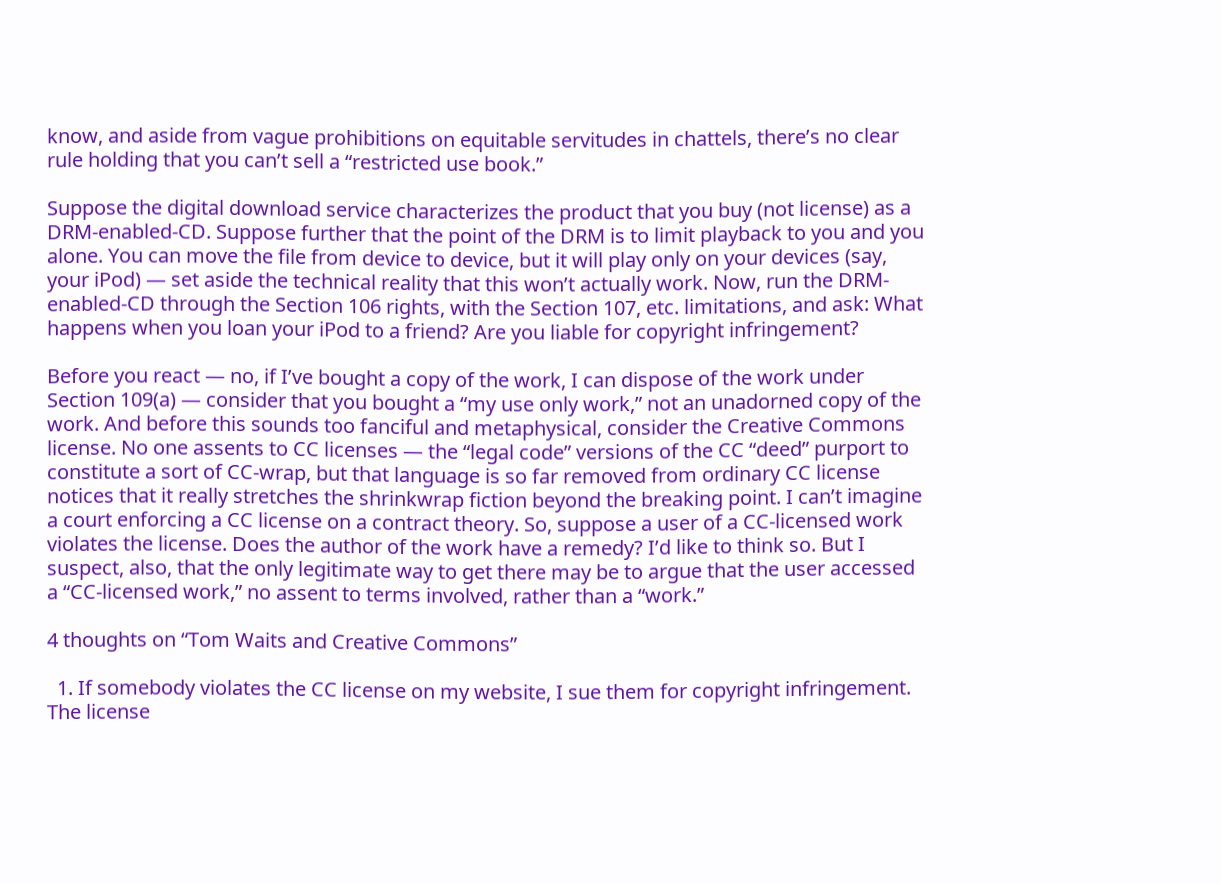know, and aside from vague prohibitions on equitable servitudes in chattels, there’s no clear rule holding that you can’t sell a “restricted use book.”

Suppose the digital download service characterizes the product that you buy (not license) as a DRM-enabled-CD. Suppose further that the point of the DRM is to limit playback to you and you alone. You can move the file from device to device, but it will play only on your devices (say, your iPod) — set aside the technical reality that this won’t actually work. Now, run the DRM-enabled-CD through the Section 106 rights, with the Section 107, etc. limitations, and ask: What happens when you loan your iPod to a friend? Are you liable for copyright infringement?

Before you react — no, if I’ve bought a copy of the work, I can dispose of the work under Section 109(a) — consider that you bought a “my use only work,” not an unadorned copy of the work. And before this sounds too fanciful and metaphysical, consider the Creative Commons license. No one assents to CC licenses — the “legal code” versions of the CC “deed” purport to constitute a sort of CC-wrap, but that language is so far removed from ordinary CC license notices that it really stretches the shrinkwrap fiction beyond the breaking point. I can’t imagine a court enforcing a CC license on a contract theory. So, suppose a user of a CC-licensed work violates the license. Does the author of the work have a remedy? I’d like to think so. But I suspect, also, that the only legitimate way to get there may be to argue that the user accessed a “CC-licensed work,” no assent to terms involved, rather than a “work.”

4 thoughts on “Tom Waits and Creative Commons”

  1. If somebody violates the CC license on my website, I sue them for copyright infringement. The license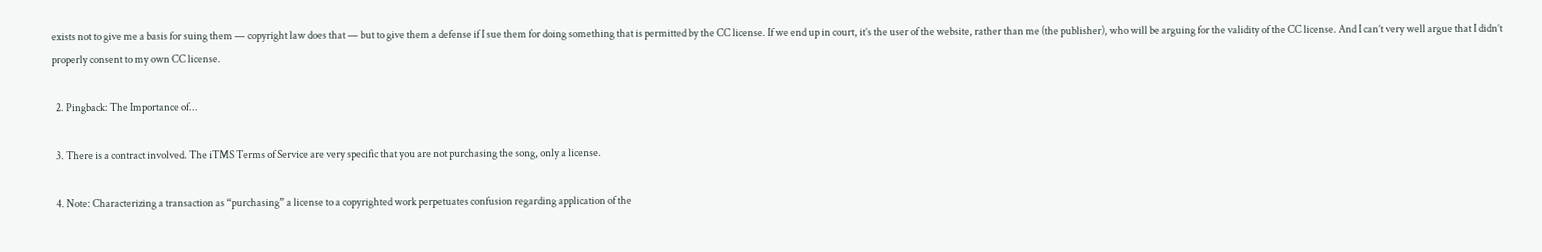exists not to give me a basis for suing them — copyright law does that — but to give them a defense if I sue them for doing something that is permitted by the CC license. If we end up in court, it’s the user of the website, rather than me (the publisher), who will be arguing for the validity of the CC license. And I can’t very well argue that I didn’t properly consent to my own CC license.

  2. Pingback: The Importance of...

  3. There is a contract involved. The iTMS Terms of Service are very specific that you are not purchasing the song, only a license.

  4. Note: Characterizing a transaction as “purchasing” a license to a copyrighted work perpetuates confusion regarding application of the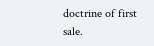doctrine of first sale.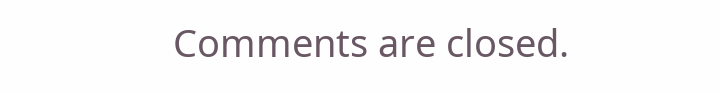Comments are closed.